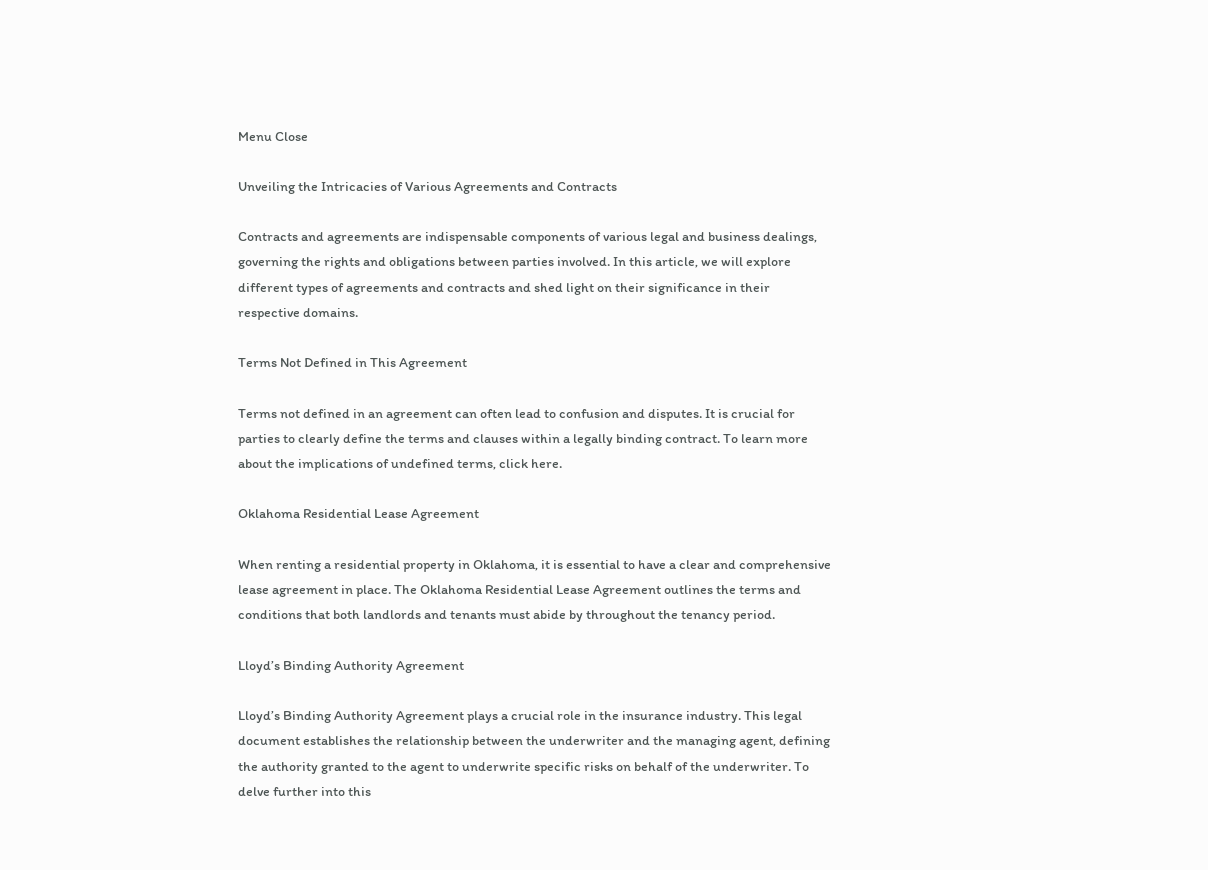Menu Close

Unveiling the Intricacies of Various Agreements and Contracts

Contracts and agreements are indispensable components of various legal and business dealings, governing the rights and obligations between parties involved. In this article, we will explore different types of agreements and contracts and shed light on their significance in their respective domains.

Terms Not Defined in This Agreement

Terms not defined in an agreement can often lead to confusion and disputes. It is crucial for parties to clearly define the terms and clauses within a legally binding contract. To learn more about the implications of undefined terms, click here.

Oklahoma Residential Lease Agreement

When renting a residential property in Oklahoma, it is essential to have a clear and comprehensive lease agreement in place. The Oklahoma Residential Lease Agreement outlines the terms and conditions that both landlords and tenants must abide by throughout the tenancy period.

Lloyd’s Binding Authority Agreement

Lloyd’s Binding Authority Agreement plays a crucial role in the insurance industry. This legal document establishes the relationship between the underwriter and the managing agent, defining the authority granted to the agent to underwrite specific risks on behalf of the underwriter. To delve further into this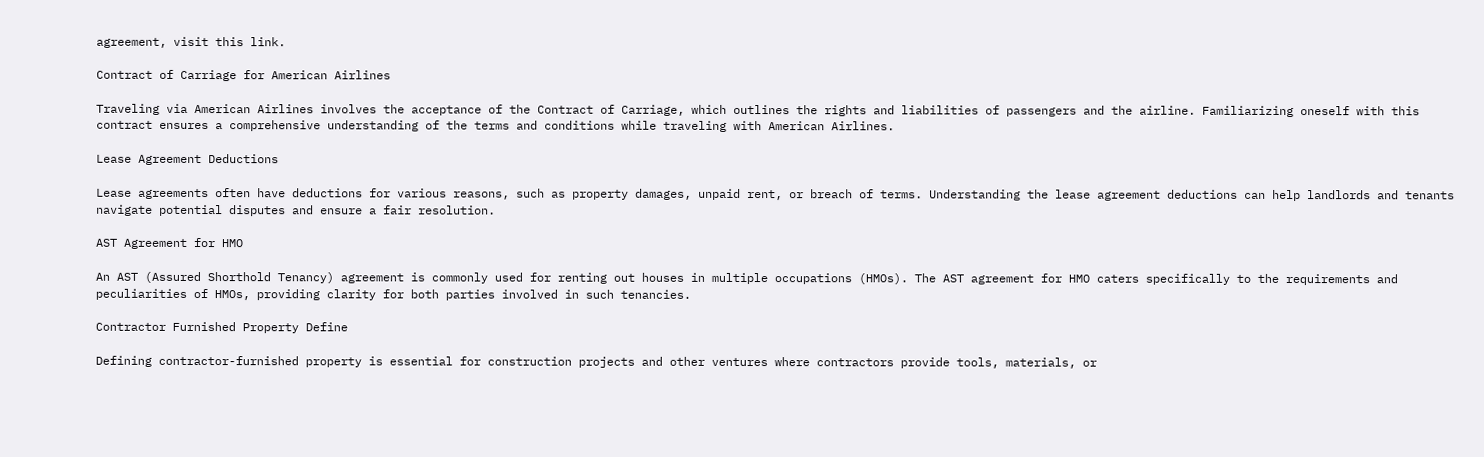agreement, visit this link.

Contract of Carriage for American Airlines

Traveling via American Airlines involves the acceptance of the Contract of Carriage, which outlines the rights and liabilities of passengers and the airline. Familiarizing oneself with this contract ensures a comprehensive understanding of the terms and conditions while traveling with American Airlines.

Lease Agreement Deductions

Lease agreements often have deductions for various reasons, such as property damages, unpaid rent, or breach of terms. Understanding the lease agreement deductions can help landlords and tenants navigate potential disputes and ensure a fair resolution.

AST Agreement for HMO

An AST (Assured Shorthold Tenancy) agreement is commonly used for renting out houses in multiple occupations (HMOs). The AST agreement for HMO caters specifically to the requirements and peculiarities of HMOs, providing clarity for both parties involved in such tenancies.

Contractor Furnished Property Define

Defining contractor-furnished property is essential for construction projects and other ventures where contractors provide tools, materials, or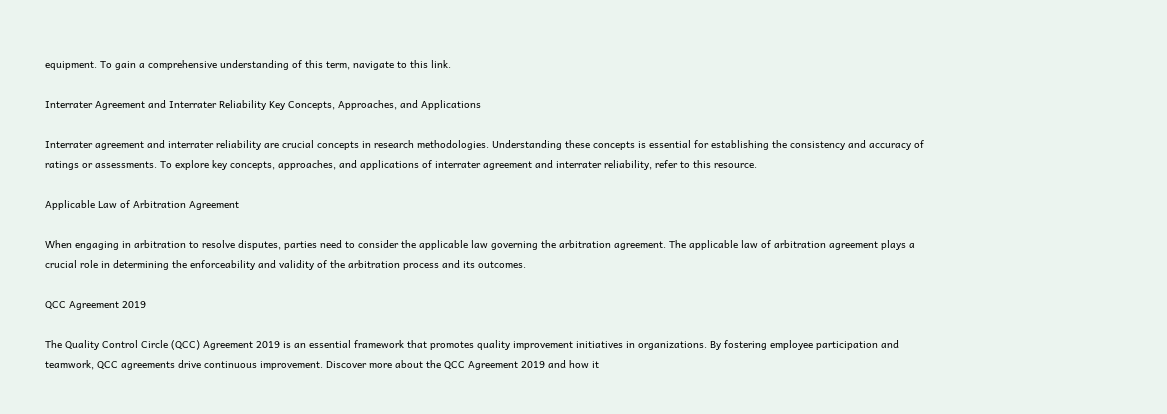equipment. To gain a comprehensive understanding of this term, navigate to this link.

Interrater Agreement and Interrater Reliability Key Concepts, Approaches, and Applications

Interrater agreement and interrater reliability are crucial concepts in research methodologies. Understanding these concepts is essential for establishing the consistency and accuracy of ratings or assessments. To explore key concepts, approaches, and applications of interrater agreement and interrater reliability, refer to this resource.

Applicable Law of Arbitration Agreement

When engaging in arbitration to resolve disputes, parties need to consider the applicable law governing the arbitration agreement. The applicable law of arbitration agreement plays a crucial role in determining the enforceability and validity of the arbitration process and its outcomes.

QCC Agreement 2019

The Quality Control Circle (QCC) Agreement 2019 is an essential framework that promotes quality improvement initiatives in organizations. By fostering employee participation and teamwork, QCC agreements drive continuous improvement. Discover more about the QCC Agreement 2019 and how it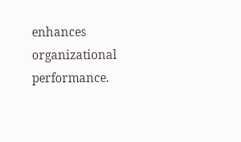enhances organizational performance.